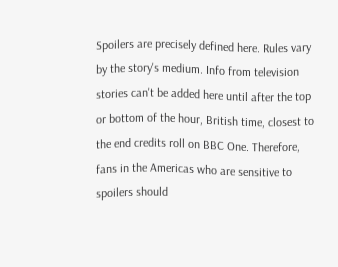Spoilers are precisely defined here. Rules vary by the story's medium. Info from television stories can't be added here until after the top or bottom of the hour, British time, closest to the end credits roll on BBC One. Therefore, fans in the Americas who are sensitive to spoilers should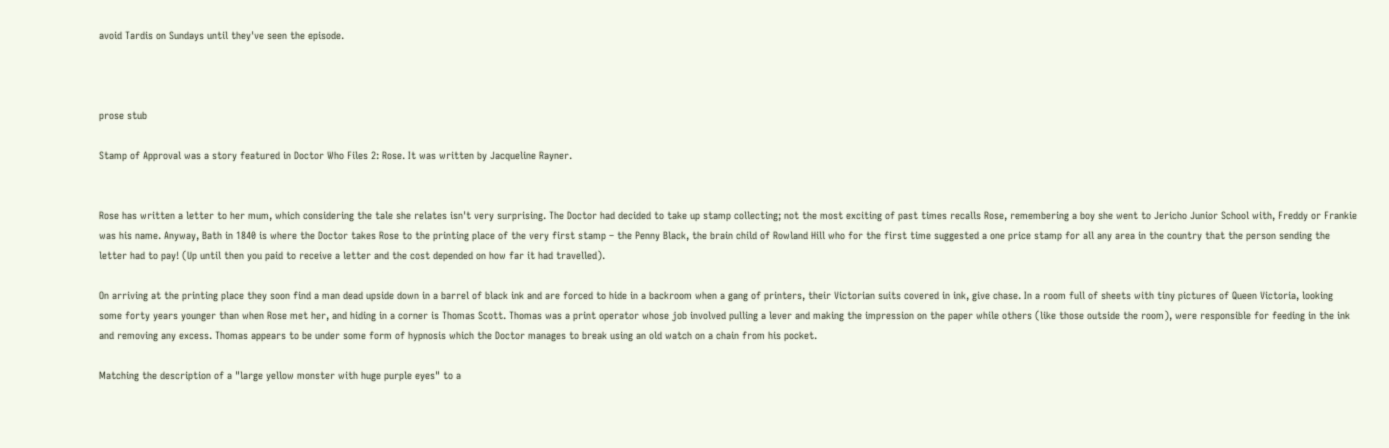avoid Tardis on Sundays until they've seen the episode.



prose stub

Stamp of Approval was a story featured in Doctor Who Files 2: Rose. It was written by Jacqueline Rayner.


Rose has written a letter to her mum, which considering the tale she relates isn't very surprising. The Doctor had decided to take up stamp collecting; not the most exciting of past times recalls Rose, remembering a boy she went to Jericho Junior School with, Freddy or Frankie was his name. Anyway, Bath in 1840 is where the Doctor takes Rose to the printing place of the very first stamp – the Penny Black, the brain child of Rowland Hill who for the first time suggested a one price stamp for all any area in the country that the person sending the letter had to pay! (Up until then you paid to receive a letter and the cost depended on how far it had travelled).

On arriving at the printing place they soon find a man dead upside down in a barrel of black ink and are forced to hide in a backroom when a gang of printers, their Victorian suits covered in ink, give chase. In a room full of sheets with tiny pictures of Queen Victoria, looking some forty years younger than when Rose met her, and hiding in a corner is Thomas Scott. Thomas was a print operator whose job involved pulling a lever and making the impression on the paper while others (like those outside the room), were responsible for feeding in the ink and removing any excess. Thomas appears to be under some form of hypnosis which the Doctor manages to break using an old watch on a chain from his pocket.

Matching the description of a "large yellow monster with huge purple eyes" to a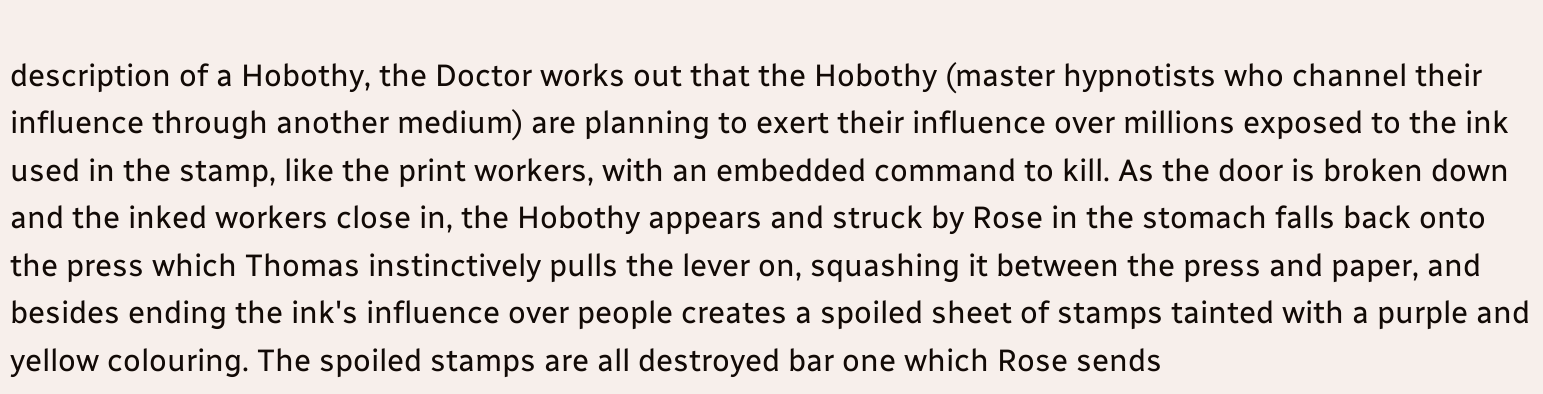description of a Hobothy, the Doctor works out that the Hobothy (master hypnotists who channel their influence through another medium) are planning to exert their influence over millions exposed to the ink used in the stamp, like the print workers, with an embedded command to kill. As the door is broken down and the inked workers close in, the Hobothy appears and struck by Rose in the stomach falls back onto the press which Thomas instinctively pulls the lever on, squashing it between the press and paper, and besides ending the ink's influence over people creates a spoiled sheet of stamps tainted with a purple and yellow colouring. The spoiled stamps are all destroyed bar one which Rose sends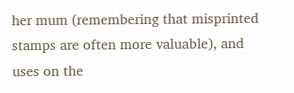her mum (remembering that misprinted stamps are often more valuable), and uses on the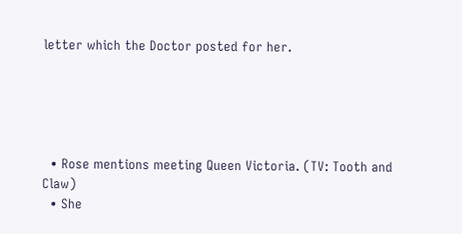letter which the Doctor posted for her.





  • Rose mentions meeting Queen Victoria. (TV: Tooth and Claw)
  • She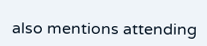also mentions attending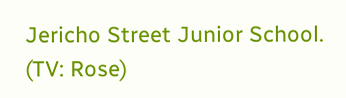Jericho Street Junior School. (TV: Rose)